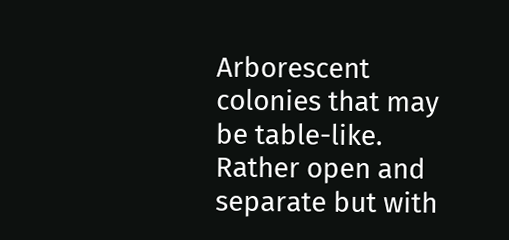Arborescent colonies that may be table-like. Rather open and separate but with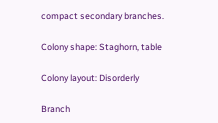compact secondary branches.

Colony shape: Staghorn, table

Colony layout: Disorderly

Branch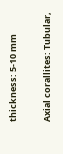thickness: 5-10 mm

Axial corallites: Tubular,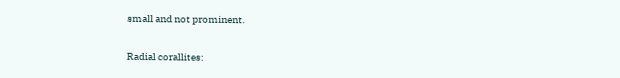small and not prominent.

Radial corallites: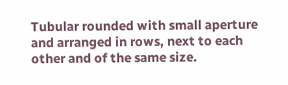Tubular rounded with small aperture and arranged in rows, next to each other and of the same size.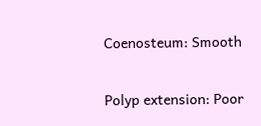Coenosteum: Smooth

Polyp extension: Poor